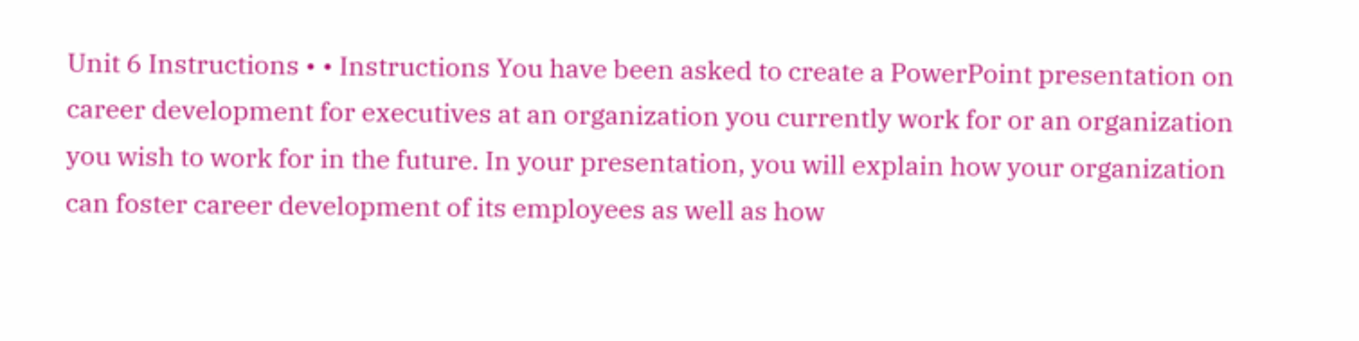Unit 6 Instructions • • Instructions You have been asked to create a PowerPoint presentation on career development for executives at an organization you currently work for or an organization you wish to work for in the future. In your presentation, you will explain how your organization can foster career development of its employees as well as how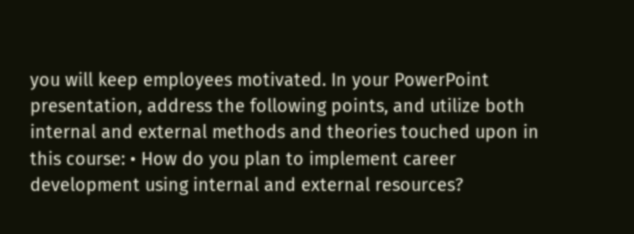you will keep employees motivated. In your PowerPoint presentation, address the following points, and utilize both internal and external methods and theories touched upon in this course: • How do you plan to implement career development using internal and external resources?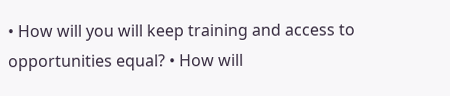• How will you will keep training and access to opportunities equal? • How will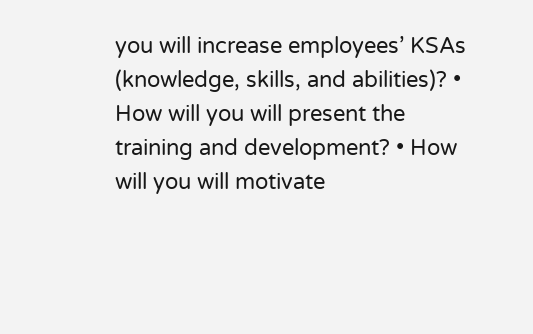you will increase employees’ KSAs (knowledge, skills, and abilities)? • How will you will present the training and development? • How will you will motivate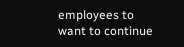employees to want to continue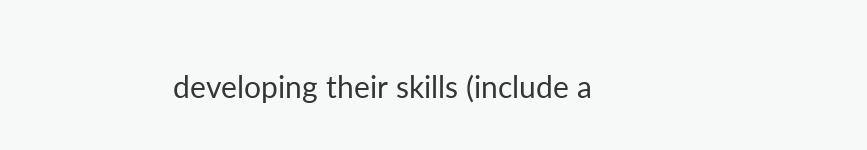developing their skills (include a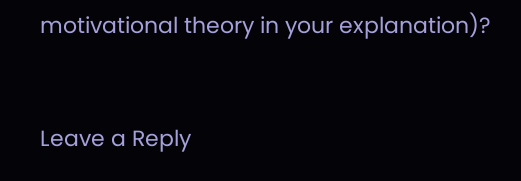motivational theory in your explanation)?


Leave a Reply